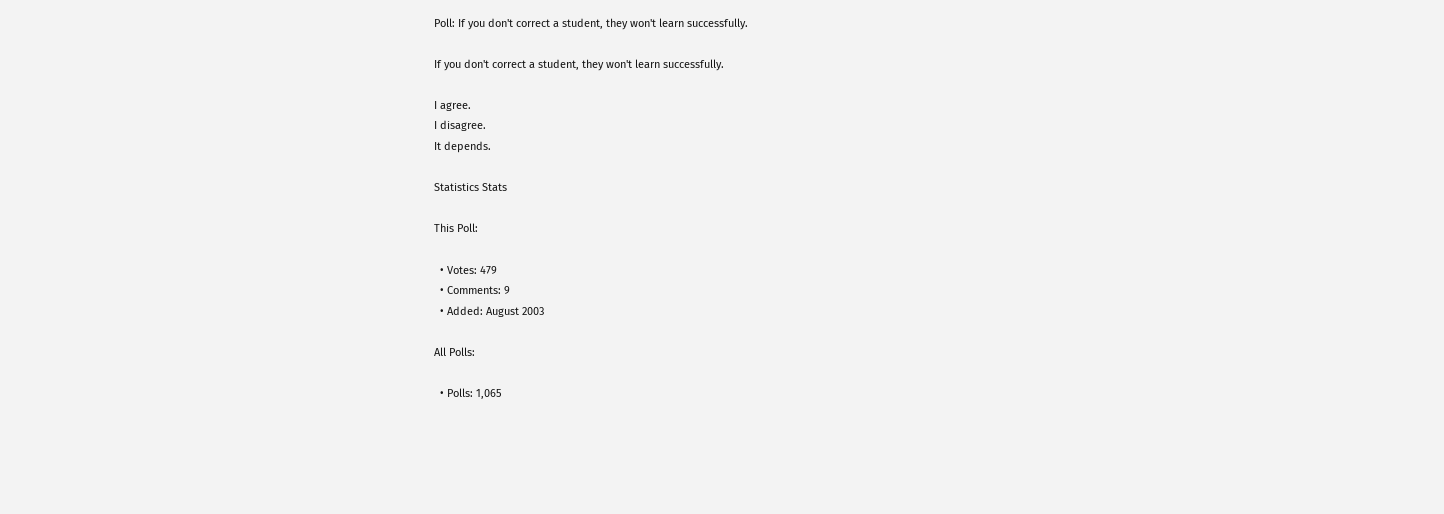Poll: If you don't correct a student, they won't learn successfully.

If you don't correct a student, they won't learn successfully.

I agree.
I disagree.
It depends.

Statistics Stats

This Poll:

  • Votes: 479
  • Comments: 9
  • Added: August 2003

All Polls:

  • Polls: 1,065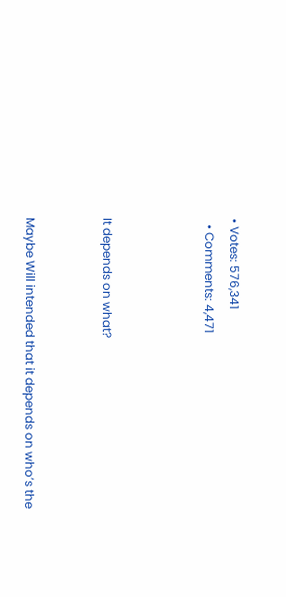• Votes: 576,341
  • Comments: 4,471



It depends on what?


Maybe Will intended that it depends on who’s the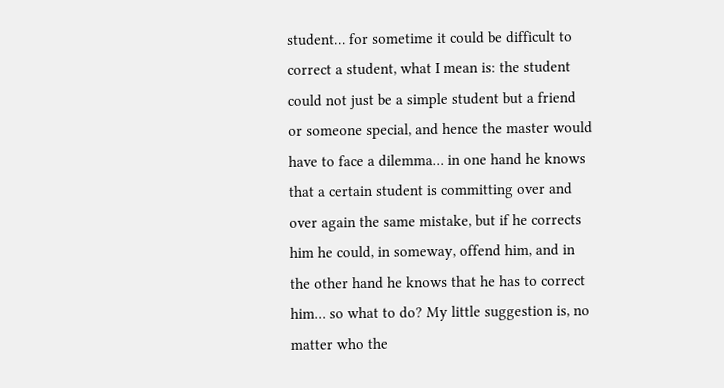student… for sometime it could be difficult to correct a student, what I mean is: the student could not just be a simple student but a friend or someone special, and hence the master would have to face a dilemma… in one hand he knows that a certain student is committing over and over again the same mistake, but if he corrects him he could, in someway, offend him, and in the other hand he knows that he has to correct him… so what to do? My little suggestion is, no matter who the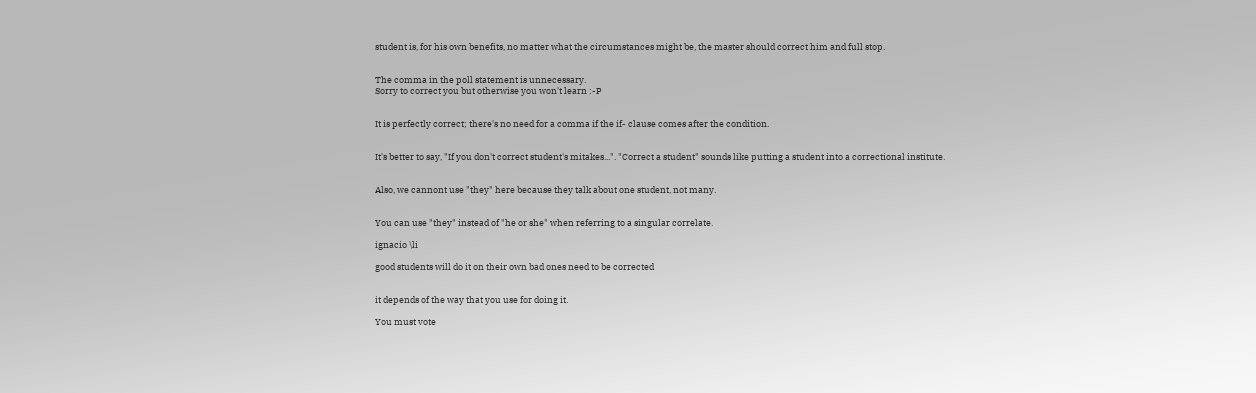student is, for his own benefits, no matter what the circumstances might be, the master should correct him and full stop.


The comma in the poll statement is unnecessary.
Sorry to correct you but otherwise you won't learn :-P


It is perfectly correct; there's no need for a comma if the if- clause comes after the condition.


It's better to say, "If you don't correct student's mitakes...". "Correct a student" sounds like putting a student into a correctional institute.


Also, we cannont use "they" here because they talk about one student, not many.


You can use "they" instead of "he or she" when referring to a singular correlate.

ignacio \li

good students will do it on their own bad ones need to be corrected


it depends of the way that you use for doing it.

You must vote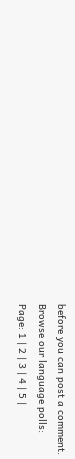before you can post a comment.
Browse our language polls:
Page: 1 | 2 | 3 | 4 | 5 |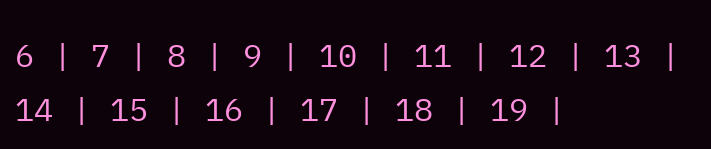6 | 7 | 8 | 9 | 10 | 11 | 12 | 13 | 14 | 15 | 16 | 17 | 18 | 19 |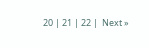20 | 21 | 22 |  Next »